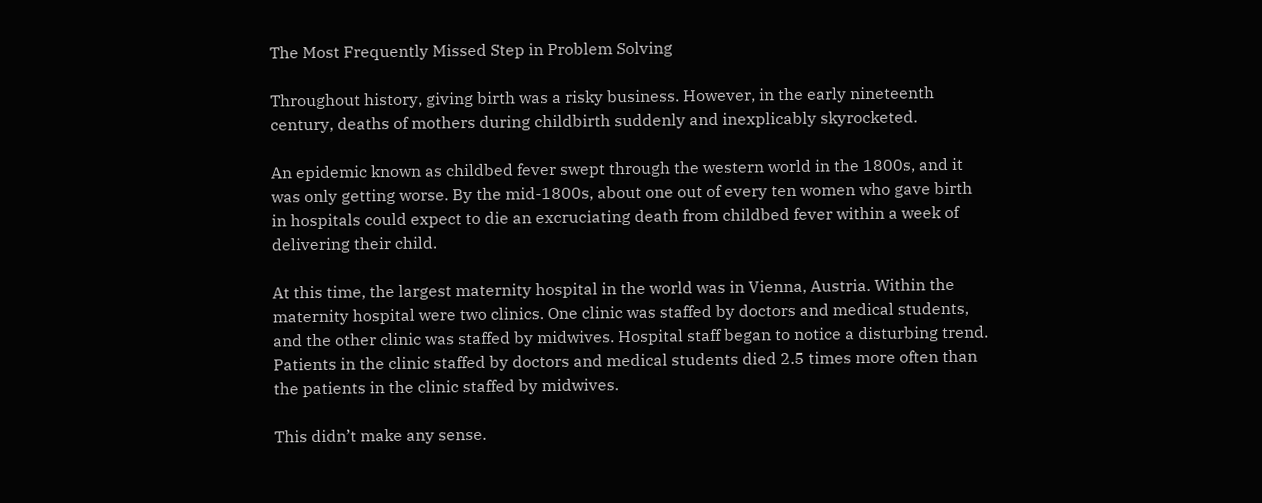The Most Frequently Missed Step in Problem Solving

Throughout history, giving birth was a risky business. However, in the early nineteenth century, deaths of mothers during childbirth suddenly and inexplicably skyrocketed.

An epidemic known as childbed fever swept through the western world in the 1800s, and it was only getting worse. By the mid-1800s, about one out of every ten women who gave birth in hospitals could expect to die an excruciating death from childbed fever within a week of delivering their child.

At this time, the largest maternity hospital in the world was in Vienna, Austria. Within the maternity hospital were two clinics. One clinic was staffed by doctors and medical students, and the other clinic was staffed by midwives. Hospital staff began to notice a disturbing trend. Patients in the clinic staffed by doctors and medical students died 2.5 times more often than the patients in the clinic staffed by midwives.

This didn’t make any sense.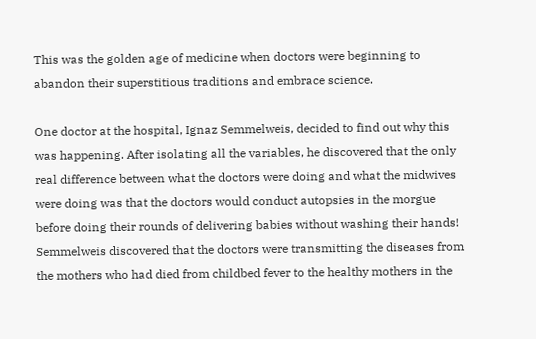This was the golden age of medicine when doctors were beginning to abandon their superstitious traditions and embrace science.

One doctor at the hospital, Ignaz Semmelweis, decided to find out why this was happening. After isolating all the variables, he discovered that the only real difference between what the doctors were doing and what the midwives were doing was that the doctors would conduct autopsies in the morgue before doing their rounds of delivering babies without washing their hands! Semmelweis discovered that the doctors were transmitting the diseases from the mothers who had died from childbed fever to the healthy mothers in the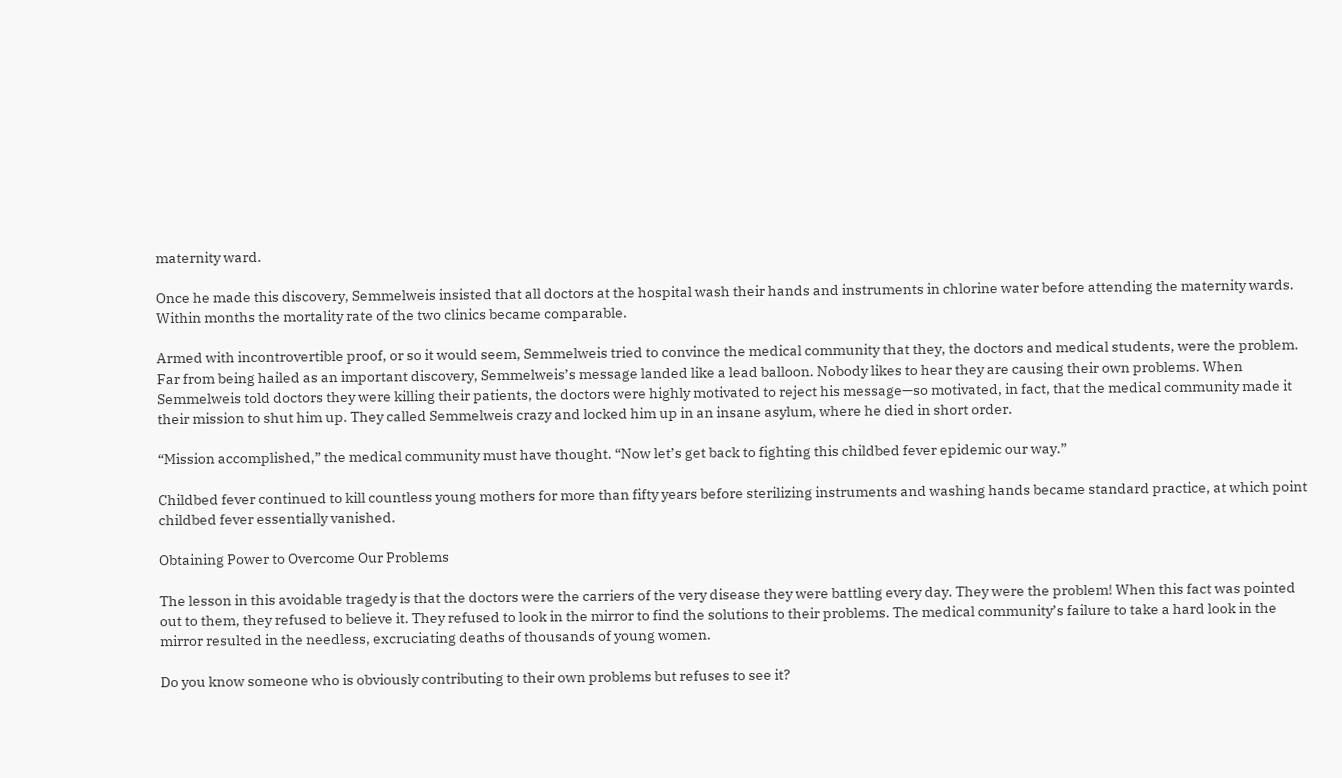maternity ward.

Once he made this discovery, Semmelweis insisted that all doctors at the hospital wash their hands and instruments in chlorine water before attending the maternity wards. Within months the mortality rate of the two clinics became comparable.

Armed with incontrovertible proof, or so it would seem, Semmelweis tried to convince the medical community that they, the doctors and medical students, were the problem. Far from being hailed as an important discovery, Semmelweis’s message landed like a lead balloon. Nobody likes to hear they are causing their own problems. When Semmelweis told doctors they were killing their patients, the doctors were highly motivated to reject his message—so motivated, in fact, that the medical community made it their mission to shut him up. They called Semmelweis crazy and locked him up in an insane asylum, where he died in short order.

“Mission accomplished,” the medical community must have thought. “Now let’s get back to fighting this childbed fever epidemic our way.”

Childbed fever continued to kill countless young mothers for more than fifty years before sterilizing instruments and washing hands became standard practice, at which point childbed fever essentially vanished.

Obtaining Power to Overcome Our Problems

The lesson in this avoidable tragedy is that the doctors were the carriers of the very disease they were battling every day. They were the problem! When this fact was pointed out to them, they refused to believe it. They refused to look in the mirror to find the solutions to their problems. The medical community’s failure to take a hard look in the mirror resulted in the needless, excruciating deaths of thousands of young women.

Do you know someone who is obviously contributing to their own problems but refuses to see it?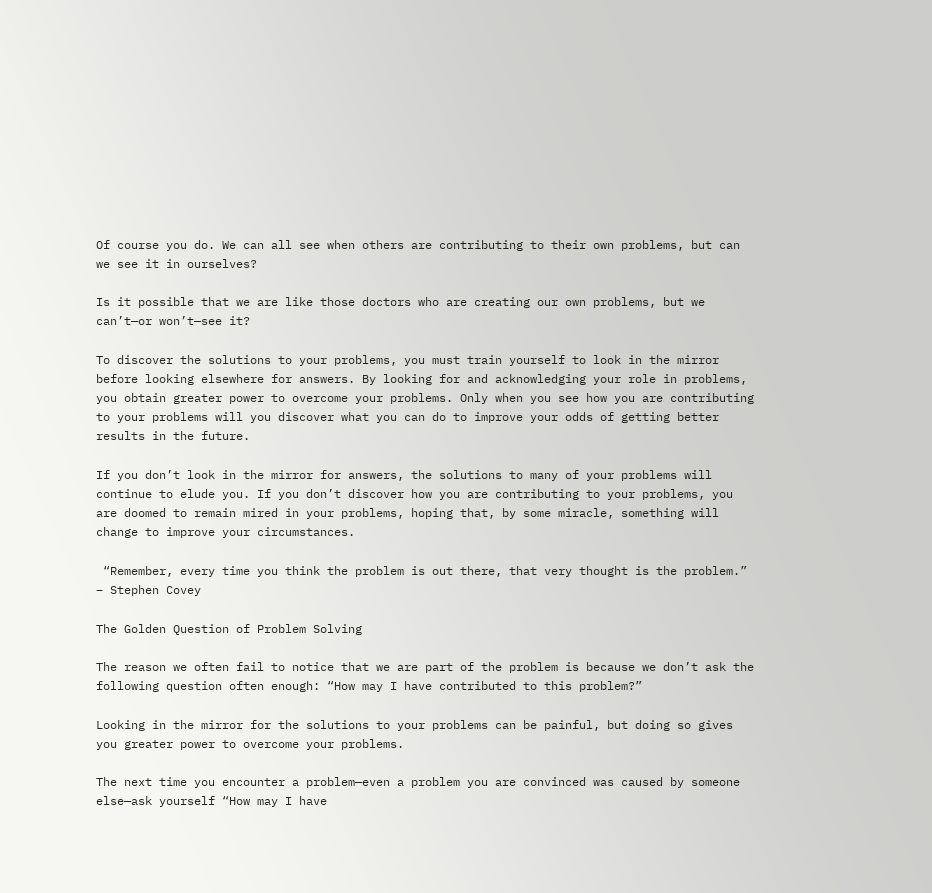Of course you do. We can all see when others are contributing to their own problems, but can we see it in ourselves?

Is it possible that we are like those doctors who are creating our own problems, but we can’t—or won’t—see it?

To discover the solutions to your problems, you must train yourself to look in the mirror before looking elsewhere for answers. By looking for and acknowledging your role in problems, you obtain greater power to overcome your problems. Only when you see how you are contributing to your problems will you discover what you can do to improve your odds of getting better results in the future.

If you don’t look in the mirror for answers, the solutions to many of your problems will continue to elude you. If you don’t discover how you are contributing to your problems, you are doomed to remain mired in your problems, hoping that, by some miracle, something will change to improve your circumstances.

 “Remember, every time you think the problem is out there, that very thought is the problem.”
– Stephen Covey

The Golden Question of Problem Solving

The reason we often fail to notice that we are part of the problem is because we don’t ask the following question often enough: “How may I have contributed to this problem?”

Looking in the mirror for the solutions to your problems can be painful, but doing so gives you greater power to overcome your problems.

The next time you encounter a problem—even a problem you are convinced was caused by someone else—ask yourself “How may I have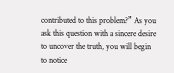contributed to this problem?” As you ask this question with a sincere desire to uncover the truth, you will begin to notice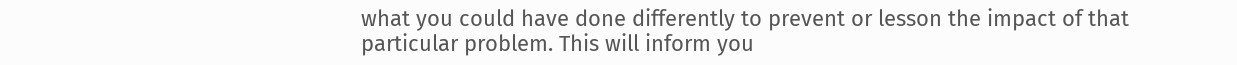what you could have done differently to prevent or lesson the impact of that particular problem. This will inform you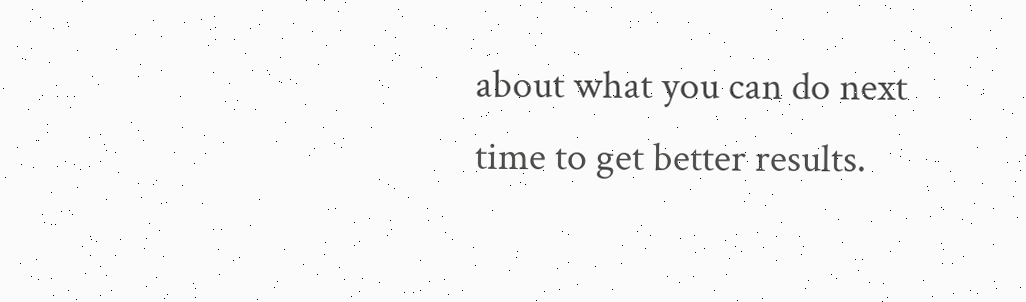about what you can do next time to get better results.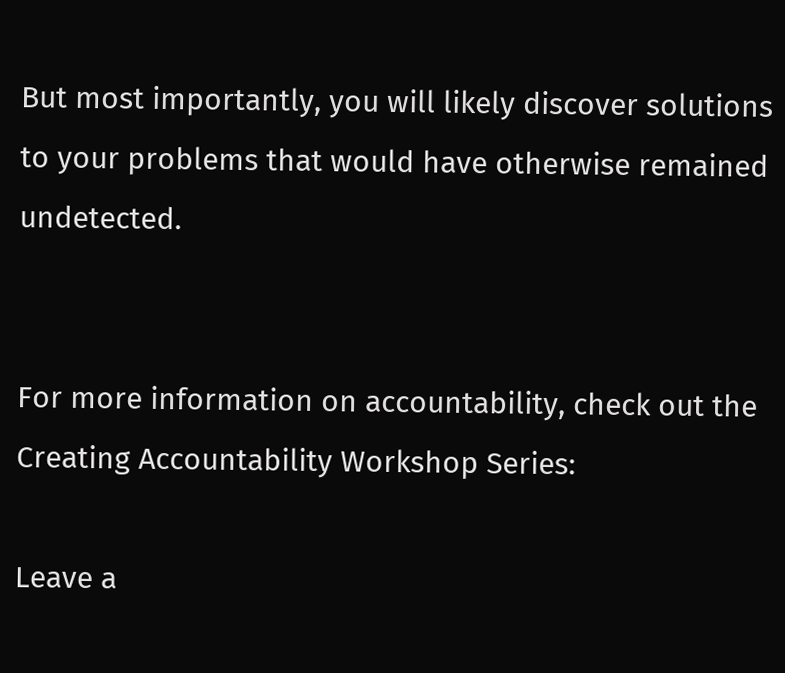But most importantly, you will likely discover solutions to your problems that would have otherwise remained undetected.


For more information on accountability, check out the Creating Accountability Workshop Series:

Leave a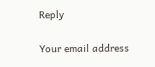Reply

Your email address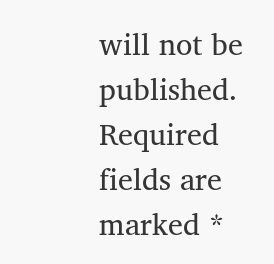will not be published. Required fields are marked *